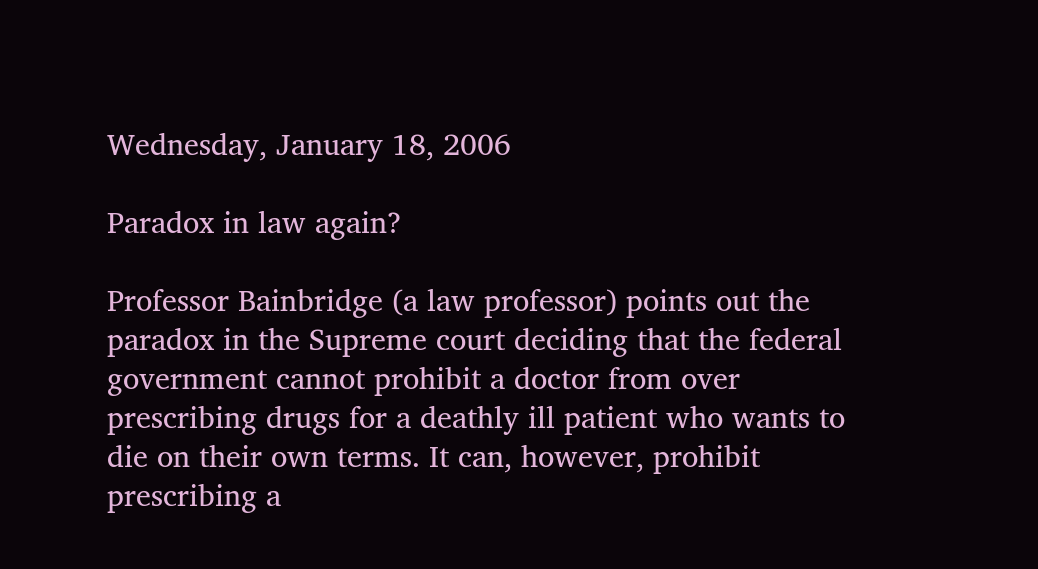Wednesday, January 18, 2006

Paradox in law again?

Professor Bainbridge (a law professor) points out the paradox in the Supreme court deciding that the federal government cannot prohibit a doctor from over prescribing drugs for a deathly ill patient who wants to die on their own terms. It can, however, prohibit prescribing a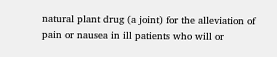natural plant drug (a joint) for the alleviation of pain or nausea in ill patients who will or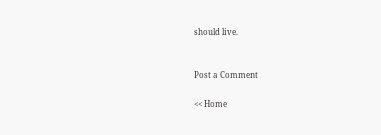should live.


Post a Comment

<< Home